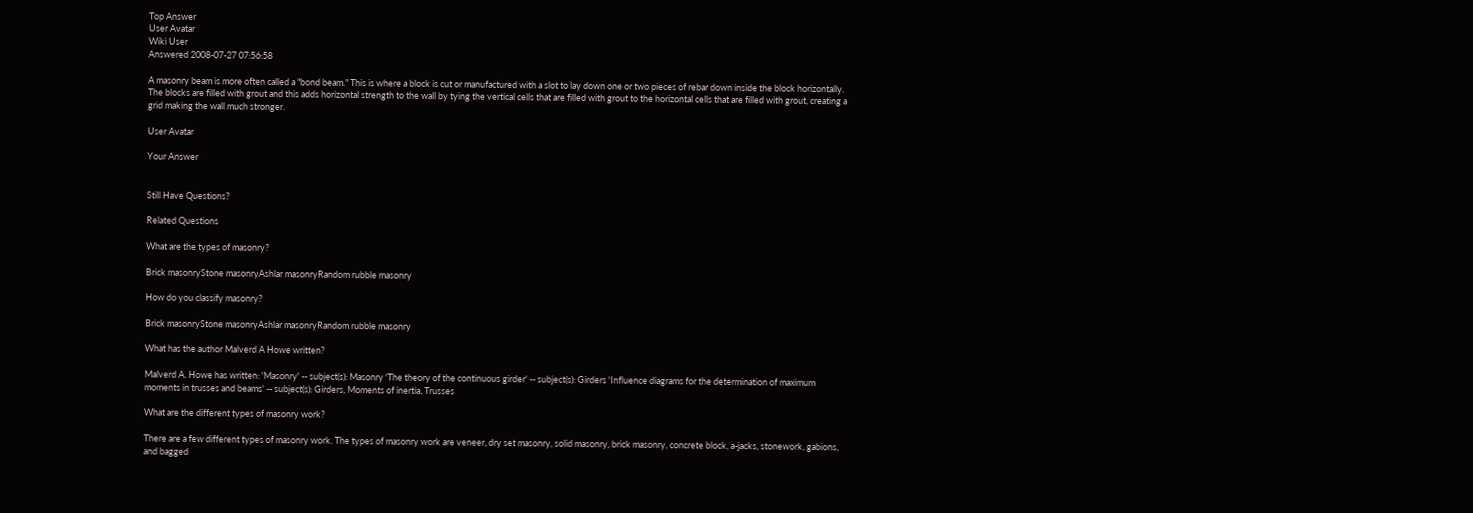Top Answer
User Avatar
Wiki User
Answered 2008-07-27 07:56:58

A masonry beam is more often called a "bond beam." This is where a block is cut or manufactured with a slot to lay down one or two pieces of rebar down inside the block horizontally. The blocks are filled with grout and this adds horizontal strength to the wall by tying the vertical cells that are filled with grout to the horizontal cells that are filled with grout, creating a grid making the wall much stronger.

User Avatar

Your Answer


Still Have Questions?

Related Questions

What are the types of masonry?

Brick masonryStone masonryAshlar masonryRandom rubble masonry

How do you classify masonry?

Brick masonryStone masonryAshlar masonryRandom rubble masonry

What has the author Malverd A Howe written?

Malverd A. Howe has written: 'Masonry' -- subject(s): Masonry 'The theory of the continuous girder' -- subject(s): Girders 'Influence diagrams for the determination of maximum moments in trusses and beams' -- subject(s): Girders, Moments of inertia, Trusses

What are the different types of masonry work?

There are a few different types of masonry work. The types of masonry work are veneer, dry set masonry, solid masonry, brick masonry, concrete block, a-jacks, stonework, gabions, and bagged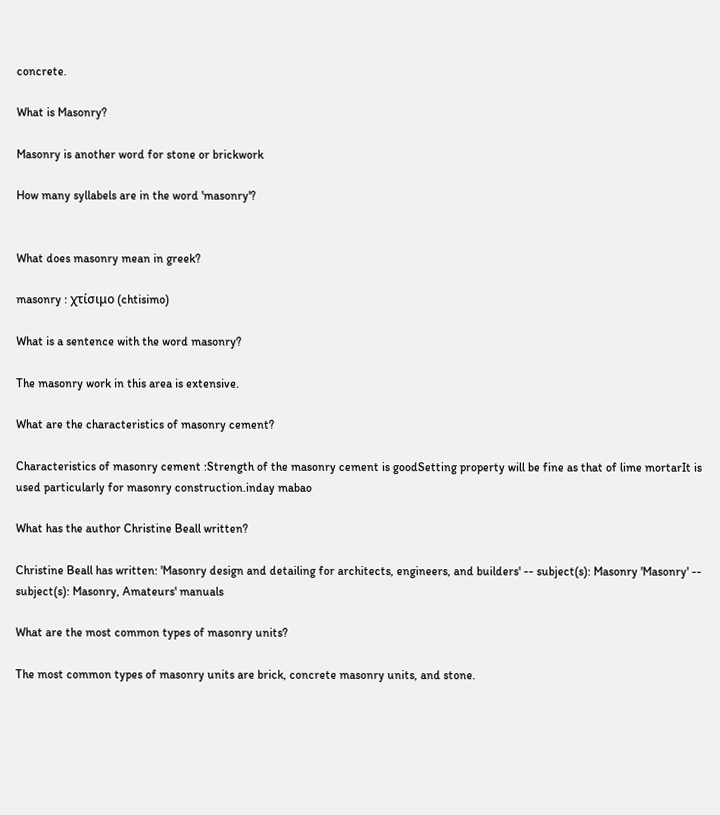concrete.

What is Masonry?

Masonry is another word for stone or brickwork

How many syllabels are in the word 'masonry'?


What does masonry mean in greek?

masonry : χτίσιμο (chtisimo)

What is a sentence with the word masonry?

The masonry work in this area is extensive.

What are the characteristics of masonry cement?

Characteristics of masonry cement :Strength of the masonry cement is goodSetting property will be fine as that of lime mortarIt is used particularly for masonry construction.inday mabao

What has the author Christine Beall written?

Christine Beall has written: 'Masonry design and detailing for architects, engineers, and builders' -- subject(s): Masonry 'Masonry' -- subject(s): Masonry, Amateurs' manuals

What are the most common types of masonry units?

The most common types of masonry units are brick, concrete masonry units, and stone.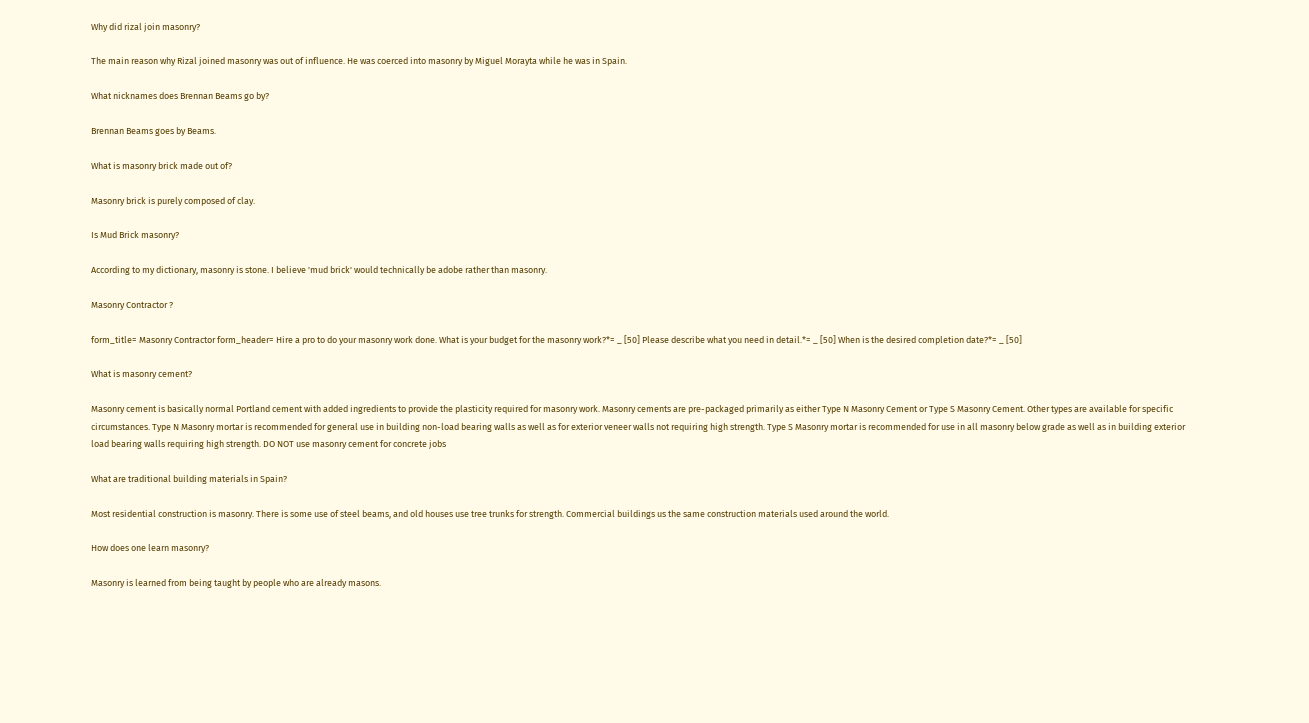Why did rizal join masonry?

The main reason why Rizal joined masonry was out of influence. He was coerced into masonry by Miguel Morayta while he was in Spain.

What nicknames does Brennan Beams go by?

Brennan Beams goes by Beams.

What is masonry brick made out of?

Masonry brick is purely composed of clay.

Is Mud Brick masonry?

According to my dictionary, masonry is stone. I believe 'mud brick' would technically be adobe rather than masonry.

Masonry Contractor ?

form_title= Masonry Contractor form_header= Hire a pro to do your masonry work done. What is your budget for the masonry work?*= _ [50] Please describe what you need in detail.*= _ [50] When is the desired completion date?*= _ [50]

What is masonry cement?

Masonry cement is basically normal Portland cement with added ingredients to provide the plasticity required for masonry work. Masonry cements are pre-packaged primarily as either Type N Masonry Cement or Type S Masonry Cement. Other types are available for specific circumstances. Type N Masonry mortar is recommended for general use in building non-load bearing walls as well as for exterior veneer walls not requiring high strength. Type S Masonry mortar is recommended for use in all masonry below grade as well as in building exterior load bearing walls requiring high strength. DO NOT use masonry cement for concrete jobs

What are traditional building materials in Spain?

Most residential construction is masonry. There is some use of steel beams, and old houses use tree trunks for strength. Commercial buildings us the same construction materials used around the world.

How does one learn masonry?

Masonry is learned from being taught by people who are already masons.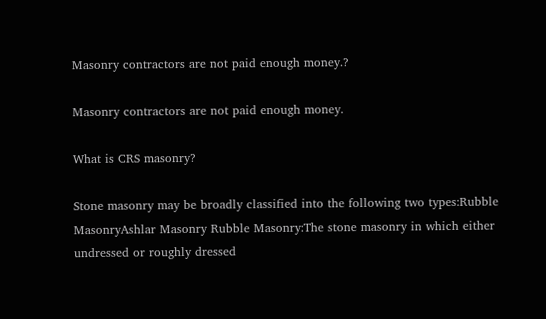Masonry contractors are not paid enough money.?

Masonry contractors are not paid enough money.

What is CRS masonry?

Stone masonry may be broadly classified into the following two types:Rubble MasonryAshlar Masonry Rubble Masonry:The stone masonry in which either undressed or roughly dressed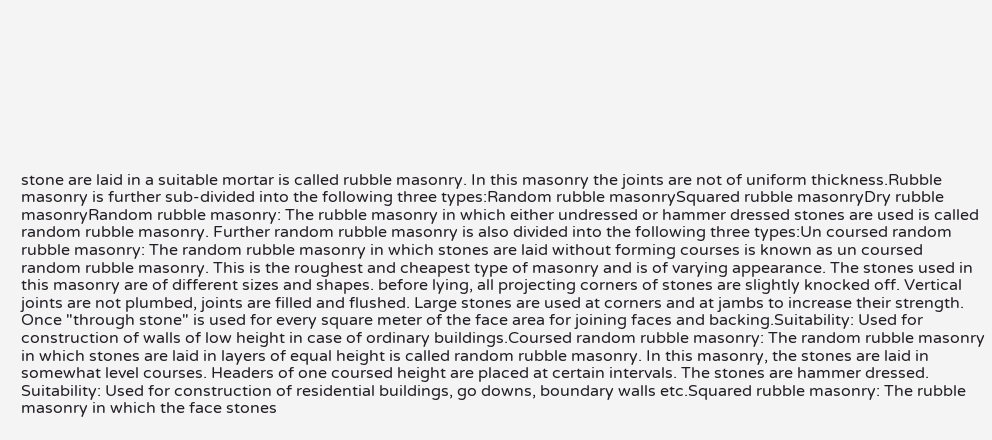stone are laid in a suitable mortar is called rubble masonry. In this masonry the joints are not of uniform thickness.Rubble masonry is further sub-divided into the following three types:Random rubble masonrySquared rubble masonryDry rubble masonryRandom rubble masonry: The rubble masonry in which either undressed or hammer dressed stones are used is called random rubble masonry. Further random rubble masonry is also divided into the following three types:Un coursed random rubble masonry: The random rubble masonry in which stones are laid without forming courses is known as un coursed random rubble masonry. This is the roughest and cheapest type of masonry and is of varying appearance. The stones used in this masonry are of different sizes and shapes. before lying, all projecting corners of stones are slightly knocked off. Vertical joints are not plumbed, joints are filled and flushed. Large stones are used at corners and at jambs to increase their strength. Once "through stone" is used for every square meter of the face area for joining faces and backing.Suitability: Used for construction of walls of low height in case of ordinary buildings.Coursed random rubble masonry: The random rubble masonry in which stones are laid in layers of equal height is called random rubble masonry. In this masonry, the stones are laid in somewhat level courses. Headers of one coursed height are placed at certain intervals. The stones are hammer dressed. Suitability: Used for construction of residential buildings, go downs, boundary walls etc.Squared rubble masonry: The rubble masonry in which the face stones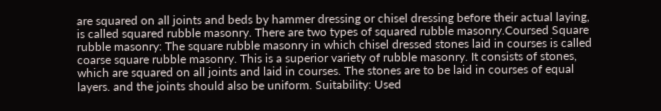are squared on all joints and beds by hammer dressing or chisel dressing before their actual laying, is called squared rubble masonry. There are two types of squared rubble masonry.Coursed Square rubble masonry: The square rubble masonry in which chisel dressed stones laid in courses is called coarse square rubble masonry. This is a superior variety of rubble masonry. It consists of stones, which are squared on all joints and laid in courses. The stones are to be laid in courses of equal layers. and the joints should also be uniform. Suitability: Used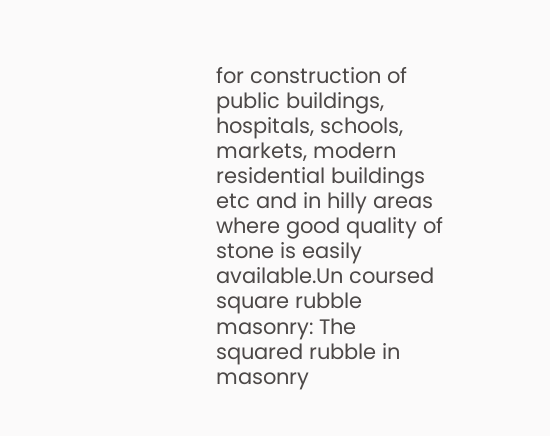for construction of public buildings, hospitals, schools, markets, modern residential buildings etc and in hilly areas where good quality of stone is easily available.Un coursed square rubble masonry: The squared rubble in masonry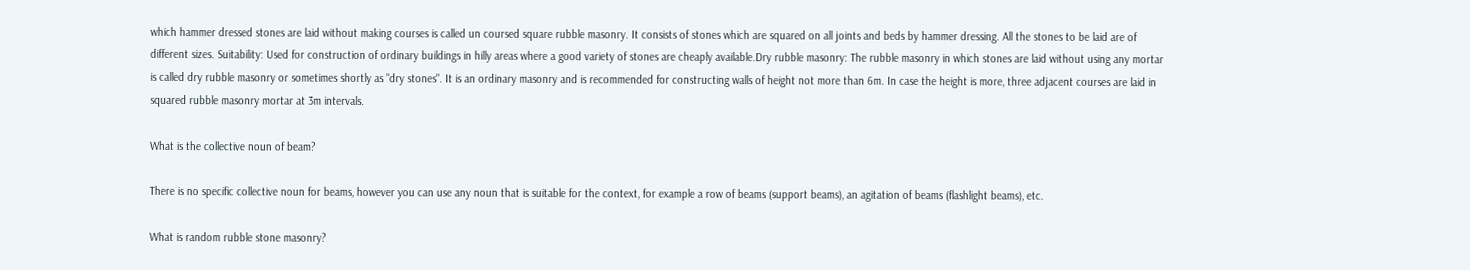which hammer dressed stones are laid without making courses is called un coursed square rubble masonry. It consists of stones which are squared on all joints and beds by hammer dressing. All the stones to be laid are of different sizes. Suitability: Used for construction of ordinary buildings in hilly areas where a good variety of stones are cheaply available.Dry rubble masonry: The rubble masonry in which stones are laid without using any mortar is called dry rubble masonry or sometimes shortly as "dry stones". It is an ordinary masonry and is recommended for constructing walls of height not more than 6m. In case the height is more, three adjacent courses are laid in squared rubble masonry mortar at 3m intervals.

What is the collective noun of beam?

There is no specific collective noun for beams, however you can use any noun that is suitable for the context, for example a row of beams (support beams), an agitation of beams (flashlight beams), etc.

What is random rubble stone masonry?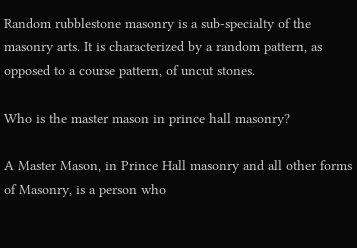Random rubblestone masonry is a sub-specialty of the masonry arts. It is characterized by a random pattern, as opposed to a course pattern, of uncut stones.

Who is the master mason in prince hall masonry?

A Master Mason, in Prince Hall masonry and all other forms of Masonry, is a person who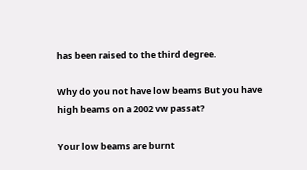has been raised to the third degree.

Why do you not have low beams But you have high beams on a 2002 vw passat?

Your low beams are burnt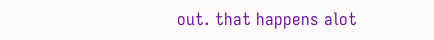out. that happens alot